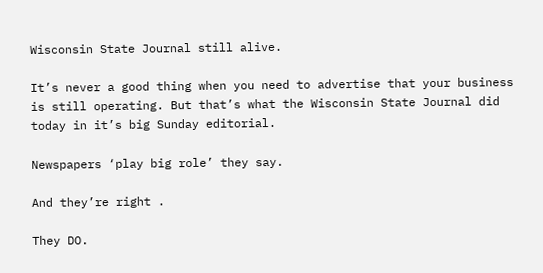Wisconsin State Journal still alive.

It’s never a good thing when you need to advertise that your business is still operating. But that’s what the Wisconsin State Journal did today in it’s big Sunday editorial.

Newspapers ‘play big role’ they say.

And they’re right .

They DO.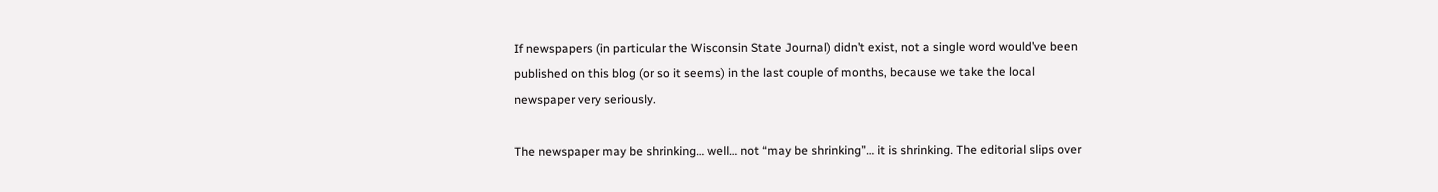If newspapers (in particular the Wisconsin State Journal) didn’t exist, not a single word would’ve been published on this blog (or so it seems) in the last couple of months, because we take the local newspaper very seriously.

The newspaper may be shrinking… well… not “may be shrinking”… it is shrinking. The editorial slips over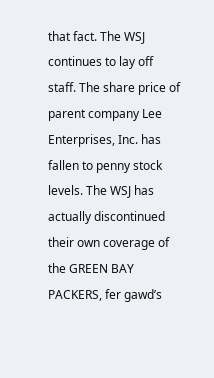that fact. The WSJ continues to lay off staff. The share price of parent company Lee Enterprises, Inc. has fallen to penny stock levels. The WSJ has actually discontinued their own coverage of the GREEN BAY PACKERS, fer gawd’s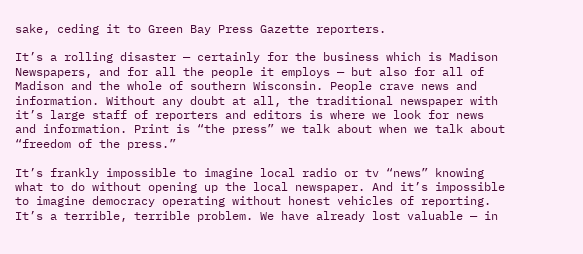sake, ceding it to Green Bay Press Gazette reporters.

It’s a rolling disaster — certainly for the business which is Madison Newspapers, and for all the people it employs — but also for all of Madison and the whole of southern Wisconsin. People crave news and information. Without any doubt at all, the traditional newspaper with it’s large staff of reporters and editors is where we look for news and information. Print is “the press” we talk about when we talk about “freedom of the press.”

It’s frankly impossible to imagine local radio or tv “news” knowing what to do without opening up the local newspaper. And it’s impossible to imagine democracy operating without honest vehicles of reporting. It’s a terrible, terrible problem. We have already lost valuable — in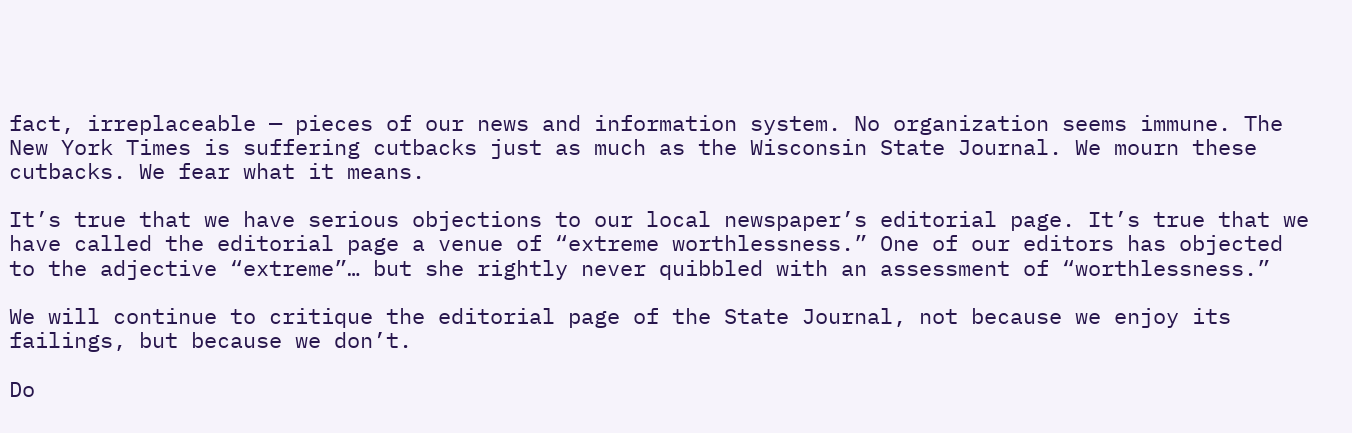fact, irreplaceable — pieces of our news and information system. No organization seems immune. The New York Times is suffering cutbacks just as much as the Wisconsin State Journal. We mourn these cutbacks. We fear what it means.

It’s true that we have serious objections to our local newspaper’s editorial page. It’s true that we have called the editorial page a venue of “extreme worthlessness.” One of our editors has objected to the adjective “extreme”… but she rightly never quibbled with an assessment of “worthlessness.”

We will continue to critique the editorial page of the State Journal, not because we enjoy its failings, but because we don’t.

Do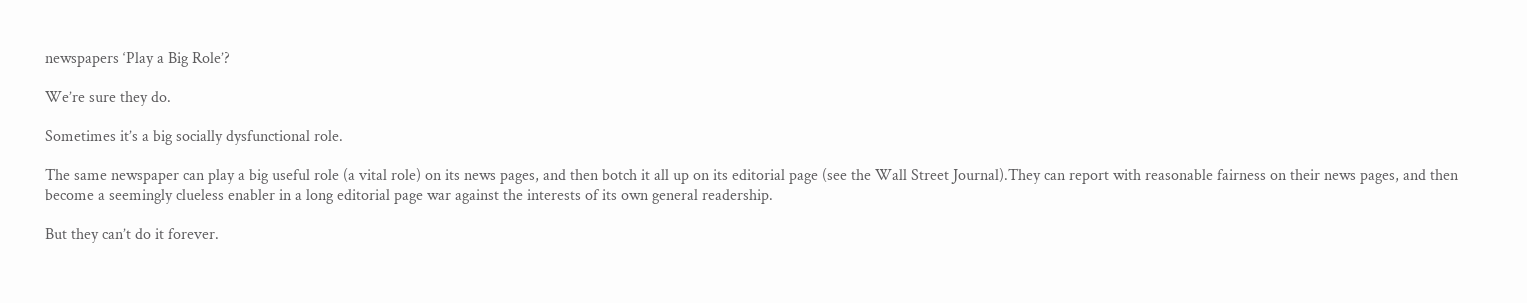newspapers ‘Play a Big Role’?

We’re sure they do.

Sometimes it’s a big socially dysfunctional role.

The same newspaper can play a big useful role (a vital role) on its news pages, and then botch it all up on its editorial page (see the Wall Street Journal).They can report with reasonable fairness on their news pages, and then become a seemingly clueless enabler in a long editorial page war against the interests of its own general readership.

But they can’t do it forever.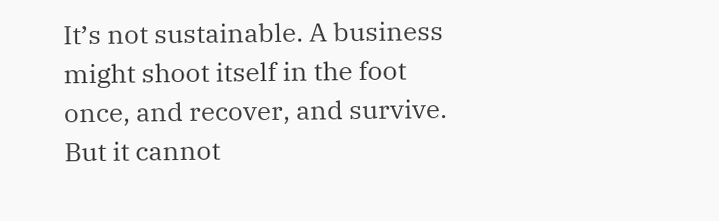It’s not sustainable. A business might shoot itself in the foot once, and recover, and survive. But it cannot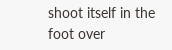shoot itself in the foot over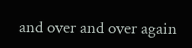and over and over again